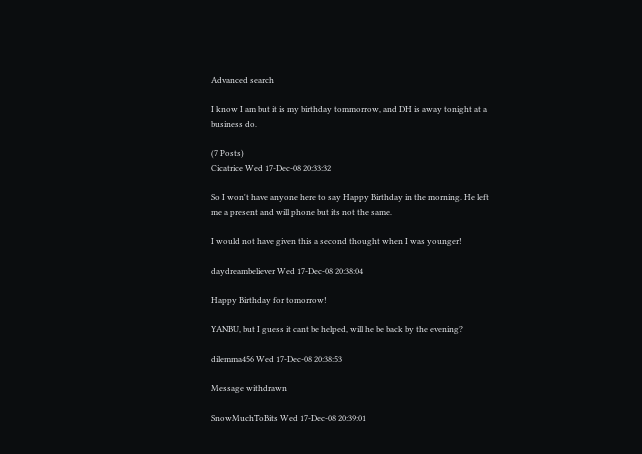Advanced search

I know I am but it is my birthday tommorrow, and DH is away tonight at a business do.

(7 Posts)
Cicatrice Wed 17-Dec-08 20:33:32

So I won't have anyone here to say Happy Birthday in the morning. He left me a present and will phone but its not the same.

I would not have given this a second thought when I was younger!

daydreambeliever Wed 17-Dec-08 20:38:04

Happy Birthday for tomorrow!

YANBU, but I guess it cant be helped, will he be back by the evening?

dilemma456 Wed 17-Dec-08 20:38:53

Message withdrawn

SnowMuchToBits Wed 17-Dec-08 20:39:01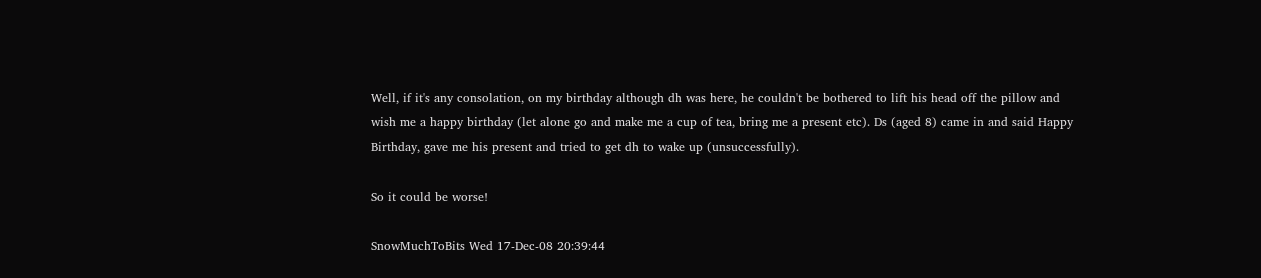Well, if it's any consolation, on my birthday although dh was here, he couldn't be bothered to lift his head off the pillow and wish me a happy birthday (let alone go and make me a cup of tea, bring me a present etc). Ds (aged 8) came in and said Happy Birthday, gave me his present and tried to get dh to wake up (unsuccessfully).

So it could be worse!

SnowMuchToBits Wed 17-Dec-08 20:39:44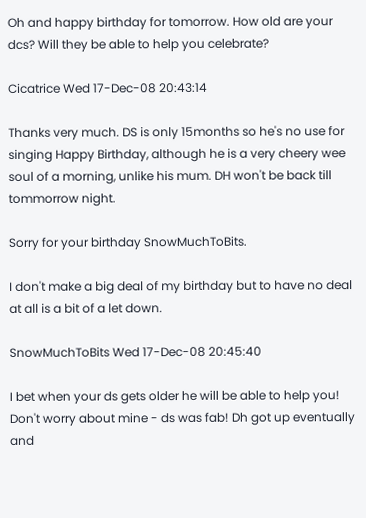Oh and happy birthday for tomorrow. How old are your dcs? Will they be able to help you celebrate?

Cicatrice Wed 17-Dec-08 20:43:14

Thanks very much. DS is only 15months so he's no use for singing Happy Birthday, although he is a very cheery wee soul of a morning, unlike his mum. DH won't be back till tommorrow night.

Sorry for your birthday SnowMuchToBits.

I don't make a big deal of my birthday but to have no deal at all is a bit of a let down.

SnowMuchToBits Wed 17-Dec-08 20:45:40

I bet when your ds gets older he will be able to help you! Don't worry about mine - ds was fab! Dh got up eventually and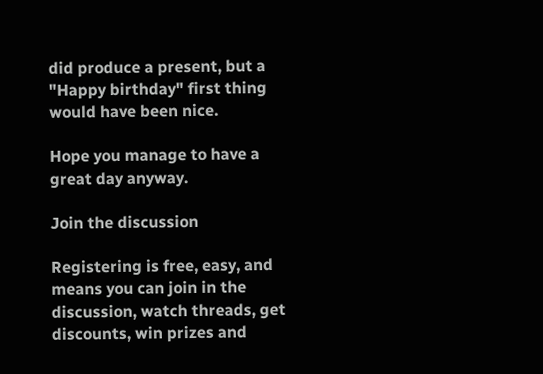did produce a present, but a "Happy birthday" first thing would have been nice.

Hope you manage to have a great day anyway.

Join the discussion

Registering is free, easy, and means you can join in the discussion, watch threads, get discounts, win prizes and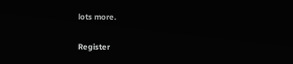lots more.

Register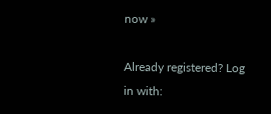now »

Already registered? Log in with: